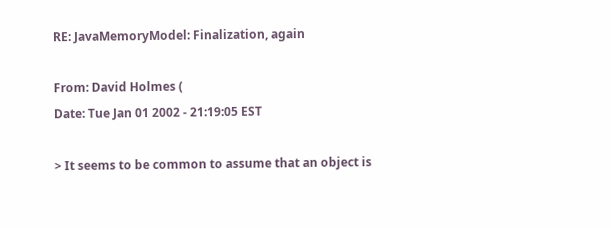RE: JavaMemoryModel: Finalization, again

From: David Holmes (
Date: Tue Jan 01 2002 - 21:19:05 EST

> It seems to be common to assume that an object is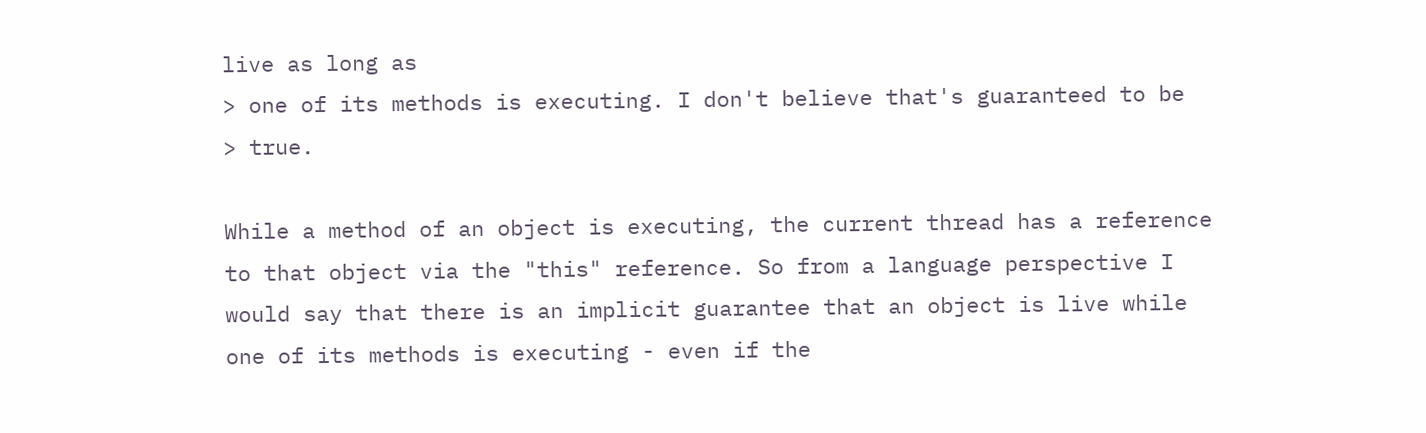live as long as
> one of its methods is executing. I don't believe that's guaranteed to be
> true.

While a method of an object is executing, the current thread has a reference
to that object via the "this" reference. So from a language perspective I
would say that there is an implicit guarantee that an object is live while
one of its methods is executing - even if the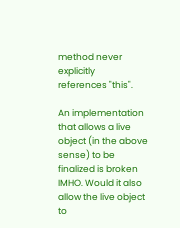method never explicitly
references "this".

An implementation that allows a live object (in the above sense) to be
finalized is broken IMHO. Would it also allow the live object to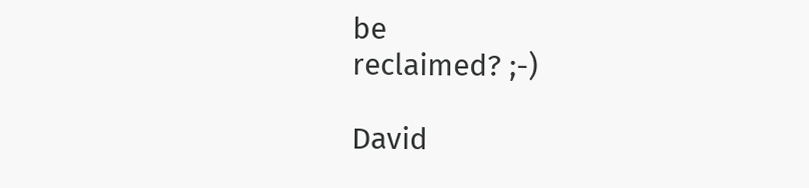be
reclaimed? ;-)

David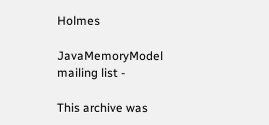Holmes

JavaMemoryModel mailing list -

This archive was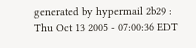generated by hypermail 2b29 : Thu Oct 13 2005 - 07:00:36 EDT